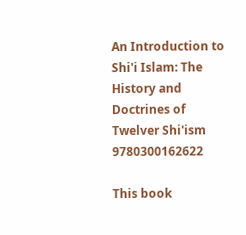An Introduction to Shi'i Islam: The History and Doctrines of Twelver Shi'ism 9780300162622

This book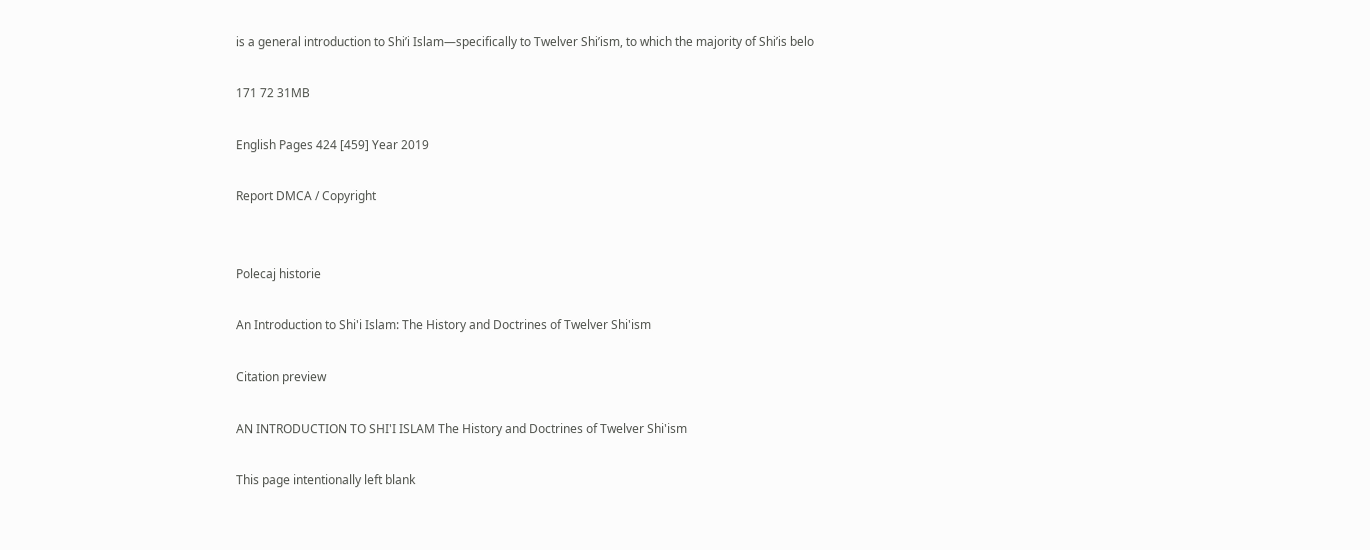is a general introduction to Shi’i Islam—specifically to Twelver Shi’ism, to which the majority of Shi’is belo

171 72 31MB

English Pages 424 [459] Year 2019

Report DMCA / Copyright


Polecaj historie

An Introduction to Shi'i Islam: The History and Doctrines of Twelver Shi'ism

Citation preview

AN INTRODUCTION TO SHI'I ISLAM The History and Doctrines of Twelver Shi'ism

This page intentionally left blank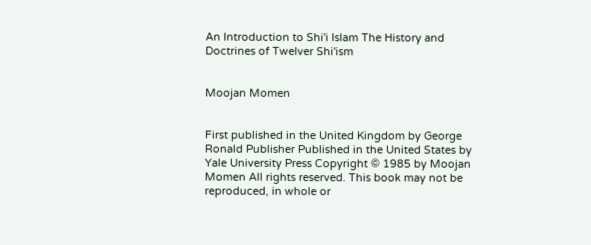An Introduction to Shi'i Islam The History and Doctrines of Twelver Shi'ism


Moojan Momen


First published in the United Kingdom by George Ronald Publisher Published in the United States by Yale University Press Copyright © 1985 by Moojan Momen All rights reserved. This book may not be reproduced, in whole or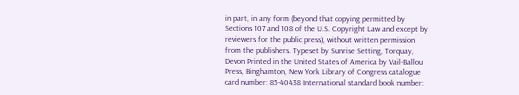in part, in any form (beyond that copying permitted by Sections 107 and 108 of the U.S. Copyright Law and except by reviewers for the public press), without written permission from the publishers. Typeset by Sunrise Setting, Torquay, Devon Printed in the United States of America by Vail-Ballou Press, Binghamton, New York Library of Congress catalogue card number: 85-40438 International standard book number: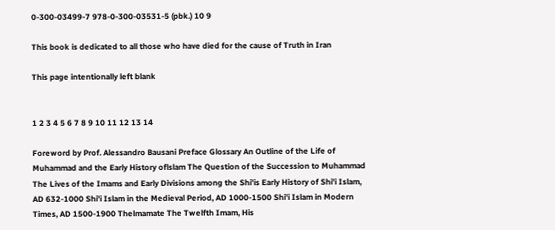0-300-03499-7 978-0-300-03531-5 (pbk.) 10 9

This book is dedicated to all those who have died for the cause of Truth in Iran

This page intentionally left blank


1 2 3 4 5 6 7 8 9 10 11 12 13 14

Foreword by Prof. Alessandro Bausani Preface Glossary An Outline of the Life of Muhammad and the Early History oflslam The Question of the Succession to Muhammad The Lives of the Imams and Early Divisions among the Shi'is Early History of Shi'i Islam, AD 632-1000 Shi'i Islam in the Medieval Period, AD 1000-1500 Shi'i Islam in Modern Times, AD 1500-1900 Thelmamate The Twelfth Imam, His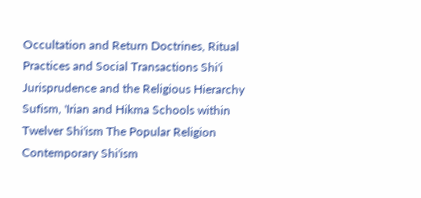Occultation and Return Doctrines, Ritual Practices and Social Transactions Shi'i Jurisprudence and the Religious Hierarchy Sufism, 'Irian and Hikma Schools within Twelver Shi'ism The Popular Religion Contemporary Shi'ism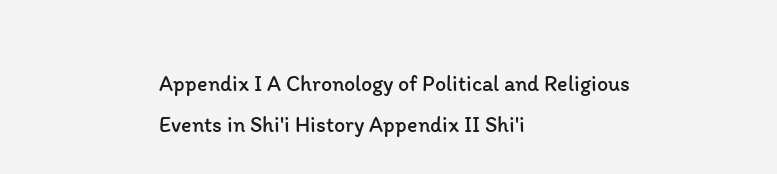Appendix I A Chronology of Political and Religious Events in Shi'i History Appendix II Shi'i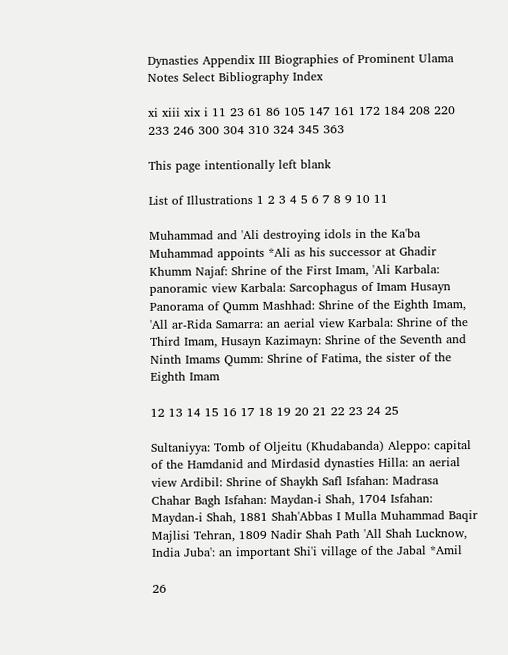Dynasties Appendix III Biographies of Prominent Ulama Notes Select Bibliography Index

xi xiii xix i 11 23 61 86 105 147 161 172 184 208 220 233 246 300 304 310 324 345 363

This page intentionally left blank

List of Illustrations 1 2 3 4 5 6 7 8 9 10 11

Muhammad and 'Ali destroying idols in the Ka'ba Muhammad appoints *Ali as his successor at Ghadir Khumm Najaf: Shrine of the First Imam, 'Ali Karbala: panoramic view Karbala: Sarcophagus of Imam Husayn Panorama of Qumm Mashhad: Shrine of the Eighth Imam, 'All ar-Rida Samarra: an aerial view Karbala: Shrine of the Third Imam, Husayn Kazimayn: Shrine of the Seventh and Ninth Imams Qumm: Shrine of Fatima, the sister of the Eighth Imam

12 13 14 15 16 17 18 19 20 21 22 23 24 25

Sultaniyya: Tomb of Oljeitu (Khudabanda) Aleppo: capital of the Hamdanid and Mirdasid dynasties Hilla: an aerial view Ardibil: Shrine of Shaykh Safl Isfahan: Madrasa Chahar Bagh Isfahan: Maydan-i Shah, 1704 Isfahan: Maydan-i Shah, 1881 Shah'Abbas I Mulla Muhammad Baqir Majlisi Tehran, 1809 Nadir Shah Path 'All Shah Lucknow, India Juba': an important Shi'i village of the Jabal *Amil

26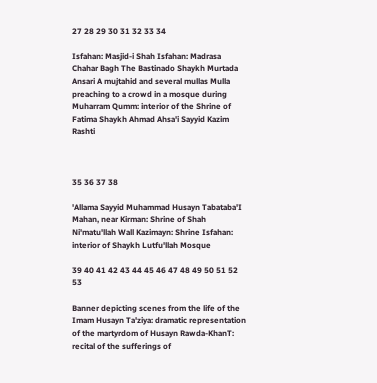27 28 29 30 31 32 33 34

Isfahan: Masjid-i Shah Isfahan: Madrasa Chahar Bagh The Bastinado Shaykh Murtada Ansari A mujtahid and several mullas Mulla preaching to a crowd in a mosque during Muharram Qumm: interior of the Shrine of Fatima Shaykh Ahmad Ahsa'i Sayyid Kazim Rashti



35 36 37 38

'Allama Sayyid Muhammad Husayn Tabataba'I Mahan, near Kirman: Shrine of Shah Ni'matu'llah Wall Kazimayn: Shrine Isfahan: interior of Shaykh Lutfu'llah Mosque

39 40 41 42 43 44 45 46 47 48 49 50 51 52 53

Banner depicting scenes from the life of the Imam Husayn Ta'ziya: dramatic representation of the martyrdom of Husayn Rawda-KhanT: recital of the sufferings of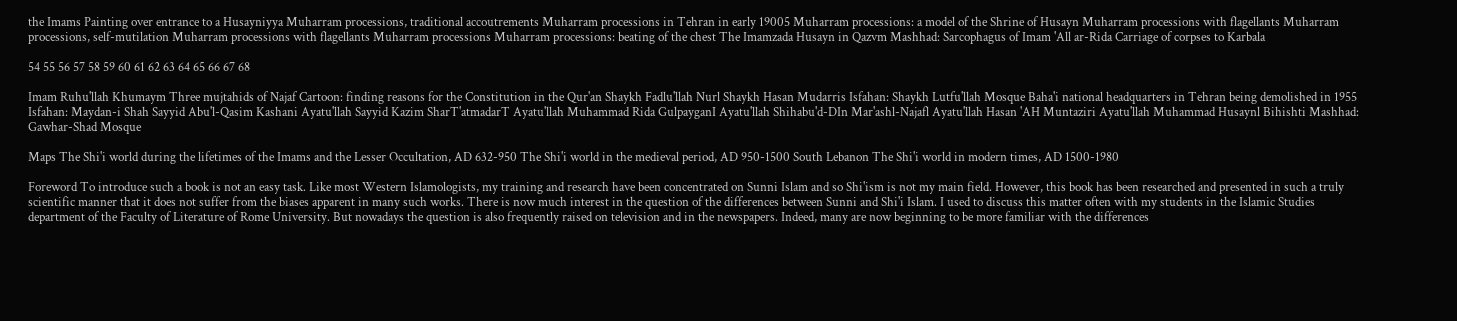the Imams Painting over entrance to a Husayniyya Muharram processions, traditional accoutrements Muharram processions in Tehran in early 19005 Muharram processions: a model of the Shrine of Husayn Muharram processions with flagellants Muharram processions, self-mutilation Muharram processions with flagellants Muharram processions Muharram processions: beating of the chest The Imamzada Husayn in Qazvm Mashhad: Sarcophagus of Imam 'All ar-Rida Carriage of corpses to Karbala

54 55 56 57 58 59 60 61 62 63 64 65 66 67 68

Imam Ruhu'llah Khumaym Three mujtahids of Najaf Cartoon: finding reasons for the Constitution in the Qur'an Shaykh Fadlu'llah Nurl Shaykh Hasan Mudarris Isfahan: Shaykh Lutfu'llah Mosque Baha'i national headquarters in Tehran being demolished in 1955 Isfahan: Maydan-i Shah Sayyid Abu'l-Qasim Kashani Ayatu'llah Sayyid Kazim SharT'atmadarT Ayatu'llah Muhammad Rida GulpayganI Ayatu'llah Shihabu'd-DIn Mar'ashl-Najafl Ayatu'llah Hasan 'AH Muntaziri Ayatu'llah Muhammad Husaynl Bihishti Mashhad: Gawhar-Shad Mosque

Maps The Shi'i world during the lifetimes of the Imams and the Lesser Occultation, AD 632-950 The Shi'i world in the medieval period, AD 950-1500 South Lebanon The Shi'i world in modern times, AD 1500-1980

Foreword To introduce such a book is not an easy task. Like most Western Islamologists, my training and research have been concentrated on Sunni Islam and so Shi'ism is not my main field. However, this book has been researched and presented in such a truly scientific manner that it does not suffer from the biases apparent in many such works. There is now much interest in the question of the differences between Sunni and Shi'i Islam. I used to discuss this matter often with my students in the Islamic Studies department of the Faculty of Literature of Rome University. But nowadays the question is also frequently raised on television and in the newspapers. Indeed, many are now beginning to be more familiar with the differences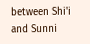between Shi'i and Sunni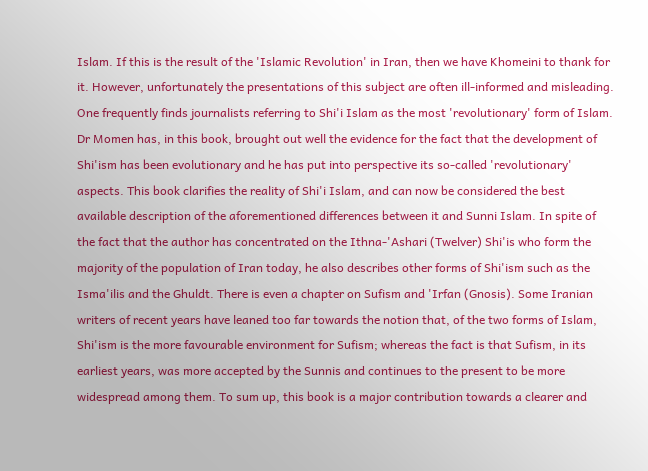Islam. If this is the result of the 'Islamic Revolution' in Iran, then we have Khomeini to thank for it. However, unfortunately the presentations of this subject are often ill-informed and misleading. One frequently finds journalists referring to Shi'i Islam as the most 'revolutionary' form of Islam. Dr Momen has, in this book, brought out well the evidence for the fact that the development of Shi'ism has been evolutionary and he has put into perspective its so-called 'revolutionary' aspects. This book clarifies the reality of Shi'i Islam, and can now be considered the best available description of the aforementioned differences between it and Sunni Islam. In spite of the fact that the author has concentrated on the Ithna-'Ashari (Twelver) Shi'is who form the majority of the population of Iran today, he also describes other forms of Shi'ism such as the Isma'ilis and the Ghuldt. There is even a chapter on Sufism and 'Irfan (Gnosis). Some Iranian writers of recent years have leaned too far towards the notion that, of the two forms of Islam, Shi'ism is the more favourable environment for Sufism; whereas the fact is that Sufism, in its earliest years, was more accepted by the Sunnis and continues to the present to be more widespread among them. To sum up, this book is a major contribution towards a clearer and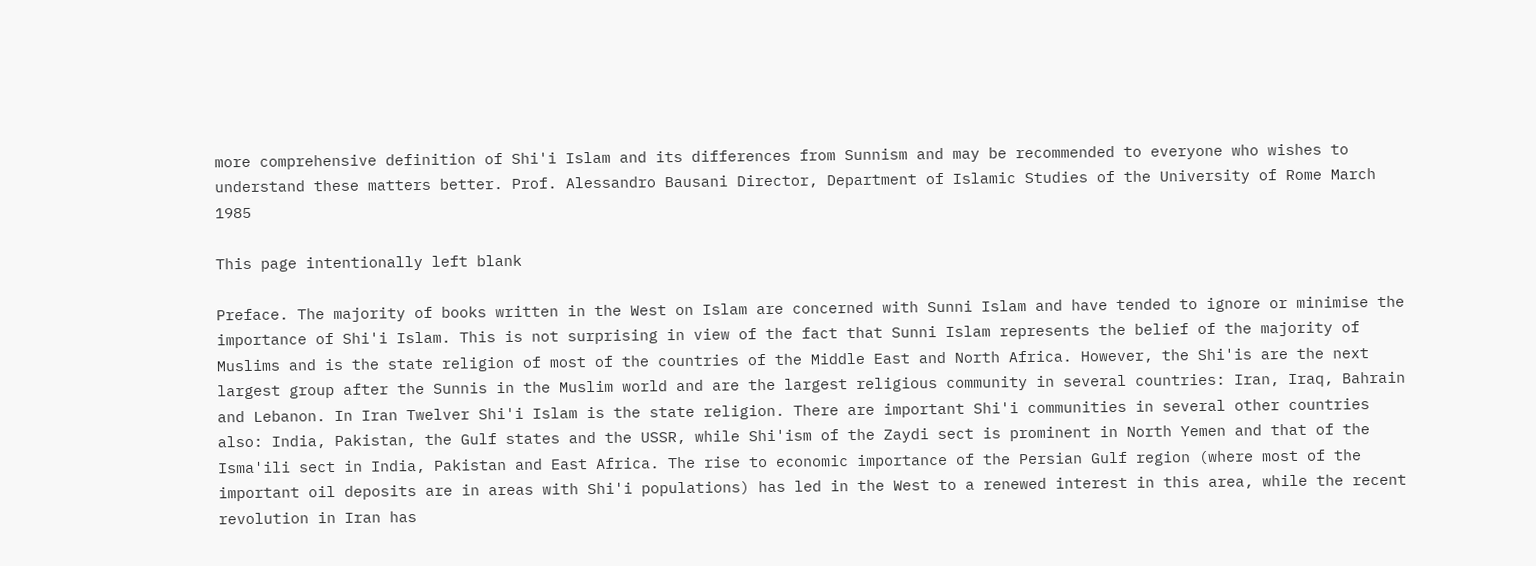more comprehensive definition of Shi'i Islam and its differences from Sunnism and may be recommended to everyone who wishes to understand these matters better. Prof. Alessandro Bausani Director, Department of Islamic Studies of the University of Rome March 1985

This page intentionally left blank

Preface. The majority of books written in the West on Islam are concerned with Sunni Islam and have tended to ignore or minimise the importance of Shi'i Islam. This is not surprising in view of the fact that Sunni Islam represents the belief of the majority of Muslims and is the state religion of most of the countries of the Middle East and North Africa. However, the Shi'is are the next largest group after the Sunnis in the Muslim world and are the largest religious community in several countries: Iran, Iraq, Bahrain and Lebanon. In Iran Twelver Shi'i Islam is the state religion. There are important Shi'i communities in several other countries also: India, Pakistan, the Gulf states and the USSR, while Shi'ism of the Zaydi sect is prominent in North Yemen and that of the Isma'ili sect in India, Pakistan and East Africa. The rise to economic importance of the Persian Gulf region (where most of the important oil deposits are in areas with Shi'i populations) has led in the West to a renewed interest in this area, while the recent revolution in Iran has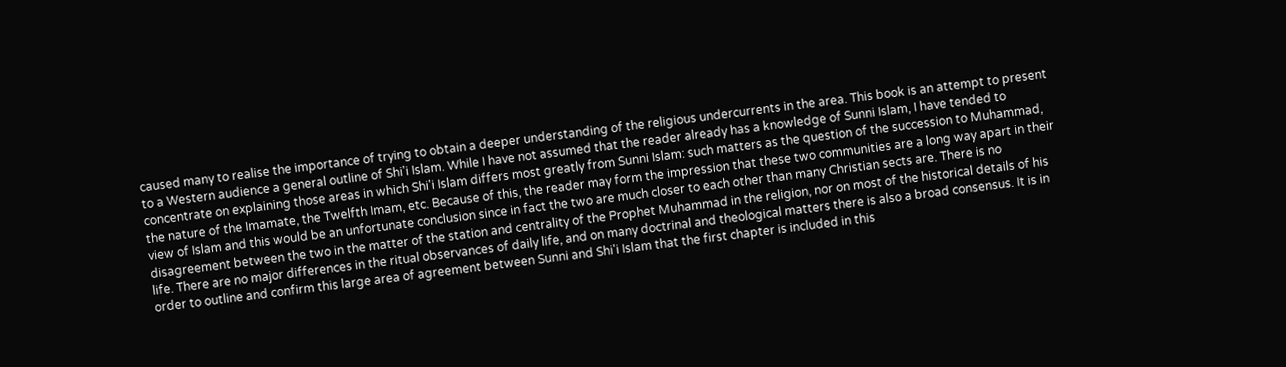caused many to realise the importance of trying to obtain a deeper understanding of the religious undercurrents in the area. This book is an attempt to present to a Western audience a general outline of Shi'i Islam. While I have not assumed that the reader already has a knowledge of Sunni Islam, I have tended to concentrate on explaining those areas in which Shi'i Islam differs most greatly from Sunni Islam: such matters as the question of the succession to Muhammad, the nature of the Imamate, the Twelfth Imam, etc. Because of this, the reader may form the impression that these two communities are a long way apart in their view of Islam and this would be an unfortunate conclusion since in fact the two are much closer to each other than many Christian sects are. There is no disagreement between the two in the matter of the station and centrality of the Prophet Muhammad in the religion, nor on most of the historical details of his life. There are no major differences in the ritual observances of daily life, and on many doctrinal and theological matters there is also a broad consensus. It is in order to outline and confirm this large area of agreement between Sunni and Shi'i Islam that the first chapter is included in this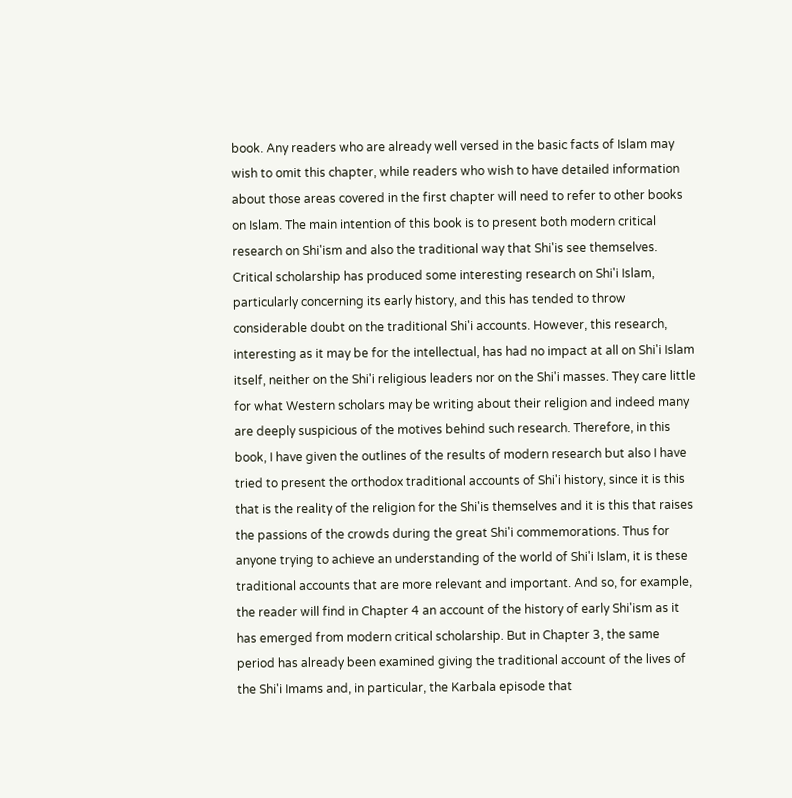book. Any readers who are already well versed in the basic facts of Islam may wish to omit this chapter, while readers who wish to have detailed information about those areas covered in the first chapter will need to refer to other books on Islam. The main intention of this book is to present both modern critical research on Shi'ism and also the traditional way that Shi'is see themselves. Critical scholarship has produced some interesting research on Shi'i Islam, particularly concerning its early history, and this has tended to throw considerable doubt on the traditional Shi'i accounts. However, this research, interesting as it may be for the intellectual, has had no impact at all on Shi'i Islam itself, neither on the Shi'i religious leaders nor on the Shi'i masses. They care little for what Western scholars may be writing about their religion and indeed many are deeply suspicious of the motives behind such research. Therefore, in this book, I have given the outlines of the results of modern research but also I have tried to present the orthodox traditional accounts of Shi'i history, since it is this that is the reality of the religion for the Shi'is themselves and it is this that raises the passions of the crowds during the great Shi'i commemorations. Thus for anyone trying to achieve an understanding of the world of Shi'i Islam, it is these traditional accounts that are more relevant and important. And so, for example, the reader will find in Chapter 4 an account of the history of early Shi'ism as it has emerged from modern critical scholarship. But in Chapter 3, the same period has already been examined giving the traditional account of the lives of the Shi'i Imams and, in particular, the Karbala episode that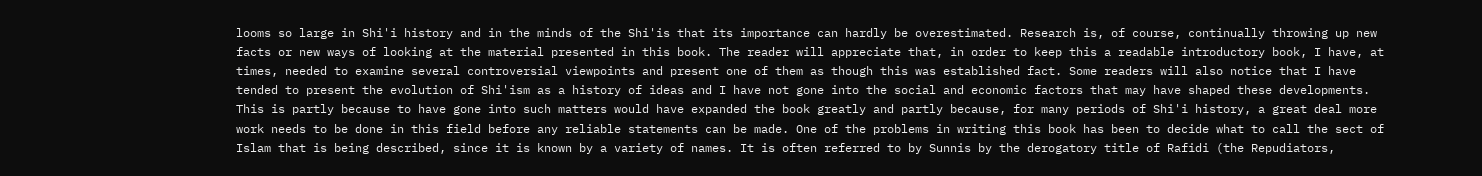looms so large in Shi'i history and in the minds of the Shi'is that its importance can hardly be overestimated. Research is, of course, continually throwing up new facts or new ways of looking at the material presented in this book. The reader will appreciate that, in order to keep this a readable introductory book, I have, at times, needed to examine several controversial viewpoints and present one of them as though this was established fact. Some readers will also notice that I have tended to present the evolution of Shi'ism as a history of ideas and I have not gone into the social and economic factors that may have shaped these developments. This is partly because to have gone into such matters would have expanded the book greatly and partly because, for many periods of Shi'i history, a great deal more work needs to be done in this field before any reliable statements can be made. One of the problems in writing this book has been to decide what to call the sect of Islam that is being described, since it is known by a variety of names. It is often referred to by Sunnis by the derogatory title of Rafidi (the Repudiators,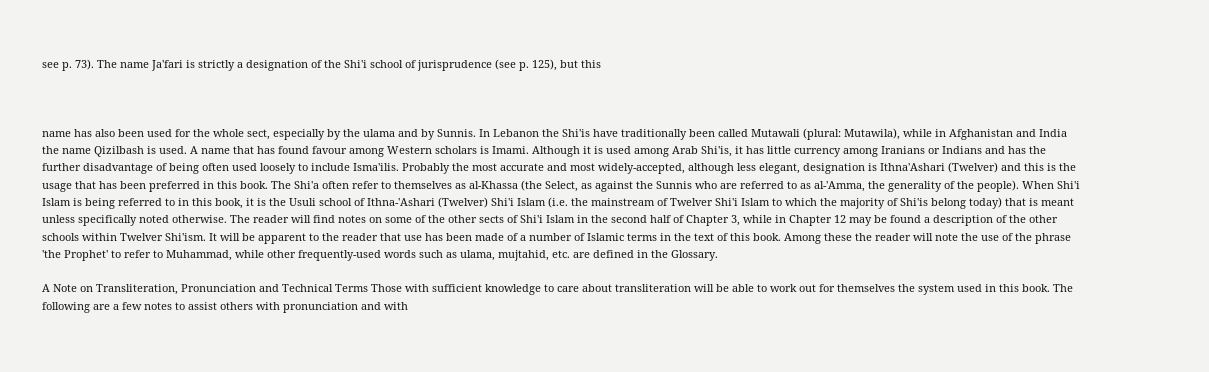see p. 73). The name Ja'fari is strictly a designation of the Shi'i school of jurisprudence (see p. 125), but this



name has also been used for the whole sect, especially by the ulama and by Sunnis. In Lebanon the Shi'is have traditionally been called Mutawali (plural: Mutawila), while in Afghanistan and India the name Qizilbash is used. A name that has found favour among Western scholars is Imami. Although it is used among Arab Shi'is, it has little currency among Iranians or Indians and has the further disadvantage of being often used loosely to include Isma'ilis. Probably the most accurate and most widely-accepted, although less elegant, designation is Ithna'Ashari (Twelver) and this is the usage that has been preferred in this book. The Shi'a often refer to themselves as al-Khassa (the Select, as against the Sunnis who are referred to as al-'Amma, the generality of the people). When Shi'i Islam is being referred to in this book, it is the Usuli school of Ithna-'Ashari (Twelver) Shi'i Islam (i.e. the mainstream of Twelver Shi'i Islam to which the majority of Shi'is belong today) that is meant unless specifically noted otherwise. The reader will find notes on some of the other sects of Shi'i Islam in the second half of Chapter 3, while in Chapter 12 may be found a description of the other schools within Twelver Shi'ism. It will be apparent to the reader that use has been made of a number of Islamic terms in the text of this book. Among these the reader will note the use of the phrase 'the Prophet' to refer to Muhammad, while other frequently-used words such as ulama, mujtahid, etc. are defined in the Glossary.

A Note on Transliteration, Pronunciation and Technical Terms Those with sufficient knowledge to care about transliteration will be able to work out for themselves the system used in this book. The following are a few notes to assist others with pronunciation and with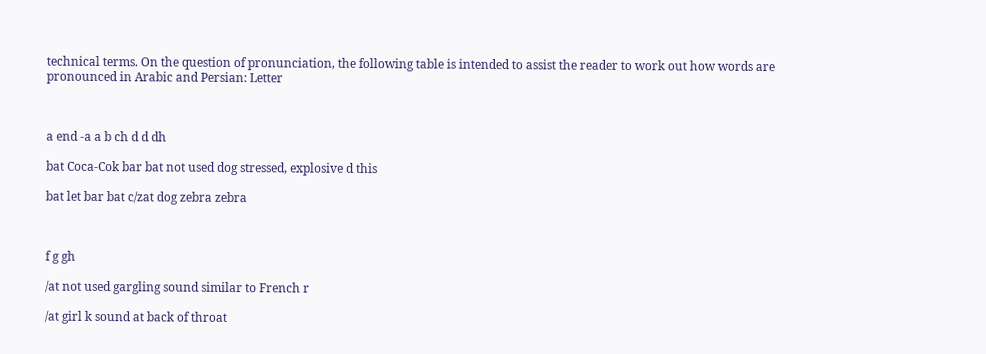technical terms. On the question of pronunciation, the following table is intended to assist the reader to work out how words are pronounced in Arabic and Persian: Letter



a end -a a b ch d d dh

bat Coca-Cok bar bat not used dog stressed, explosive d this

bat let bar bat c/zat dog zebra zebra



f g gh

/at not used gargling sound similar to French r

/at girl k sound at back of throat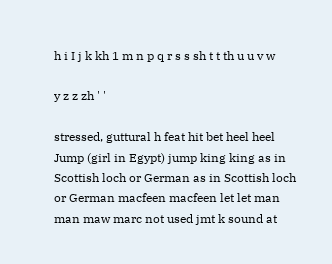h i I j k kh 1 m n p q r s s sh t t th u u v w

y z z zh ' '

stressed, guttural h feat hit bet heel heel Jump (girl in Egypt) jump king king as in Scottish loch or German as in Scottish loch or German macfeen macfeen let let man man maw marc not used jmt k sound at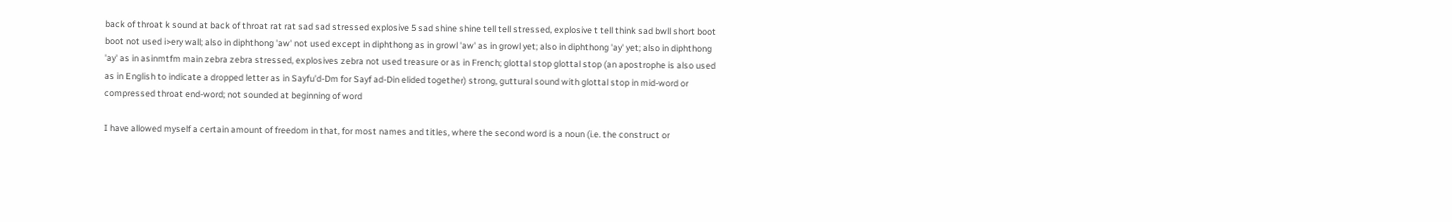back of throat k sound at back of throat rat rat sad sad stressed explosive 5 sad shine shine tell tell stressed, explosive t tell think sad bwll short boot boot not used i>ery wall; also in diphthong 'aw' not used except in diphthong as in growl 'aw' as in growl yet; also in diphthong 'ay' yet; also in diphthong 'ay' as in asinmtfm main zebra zebra stressed, explosives zebra not used treasure or as in French; glottal stop glottal stop (an apostrophe is also used as in English to indicate a dropped letter as in Sayfu'd-Dm for Sayf ad-Din elided together) strong, guttural sound with glottal stop in mid-word or compressed throat end-word; not sounded at beginning of word

I have allowed myself a certain amount of freedom in that, for most names and titles, where the second word is a noun (i.e. the construct or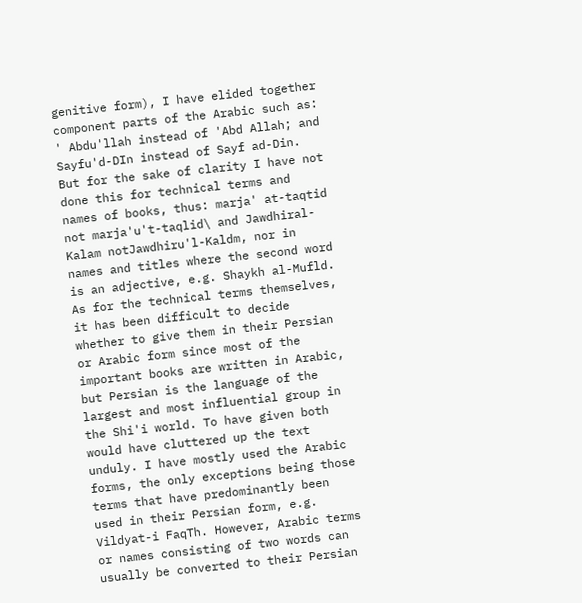genitive form), I have elided together component parts of the Arabic such as: ' Abdu'llah instead of 'Abd Allah; and Sayfu'd-DIn instead of Sayf ad-Din. But for the sake of clarity I have not done this for technical terms and names of books, thus: marja' at-taqtid not marja'u't-taqlid\ and Jawdhiral-Kalam notJawdhiru'l-Kaldm, nor in names and titles where the second word is an adjective, e.g. Shaykh al-Mufld. As for the technical terms themselves, it has been difficult to decide whether to give them in their Persian or Arabic form since most of the important books are written in Arabic, but Persian is the language of the largest and most influential group in the Shi'i world. To have given both would have cluttered up the text unduly. I have mostly used the Arabic forms, the only exceptions being those terms that have predominantly been used in their Persian form, e.g. Vildyat-i FaqTh. However, Arabic terms or names consisting of two words can usually be converted to their Persian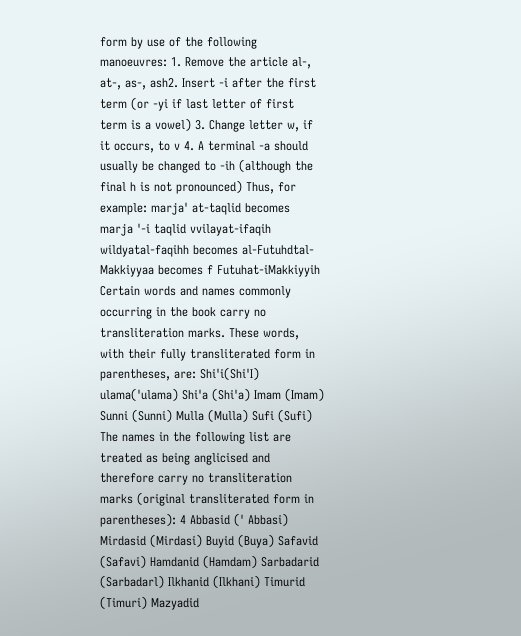form by use of the following manoeuvres: 1. Remove the article al-, at-, as-, ash2. Insert -i after the first term (or -yi if last letter of first term is a vowel) 3. Change letter w, if it occurs, to v 4. A terminal -a should usually be changed to -ih (although the final h is not pronounced) Thus, for example: marja' at-taqlid becomes marja '-i taqlid vvilayat-ifaqih wildyatal-faqihh becomes al-Futuhdtal-Makkiyyaa becomes f Futuhat-iMakkiyyih Certain words and names commonly occurring in the book carry no transliteration marks. These words, with their fully transliterated form in parentheses, are: Shi'i(Shi'I) ulama('ulama) Shi'a (Shi'a) Imam (Imam) Sunni (Sunni) Mulla (Mulla) Sufi (Sufi) The names in the following list are treated as being anglicised and therefore carry no transliteration marks (original transliterated form in parentheses): 4 Abbasid (' Abbasi) Mirdasid (Mirdasi) Buyid (Buya) Safavid (Safavi) Hamdanid (Hamdam) Sarbadarid (Sarbadarl) Ilkhanid (Ilkhani) Timurid (Timuri) Mazyadid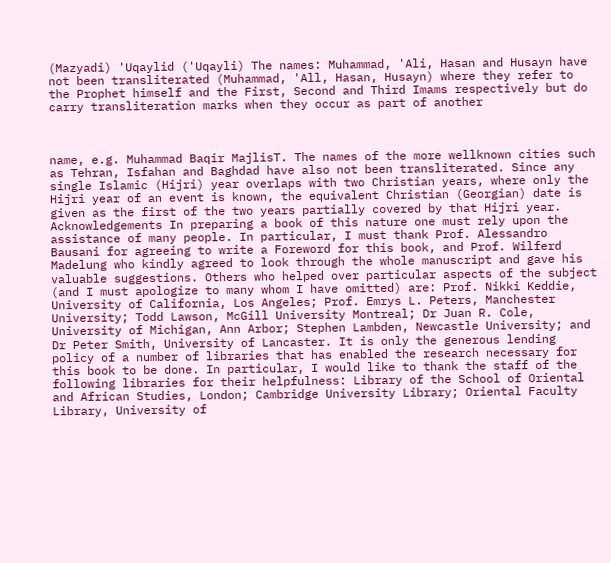(Mazyadi) 'Uqaylid ('Uqayli) The names: Muhammad, 'Ali, Hasan and Husayn have not been transliterated (Muhammad, 'All, Hasan, Husayn) where they refer to the Prophet himself and the First, Second and Third Imams respectively but do carry transliteration marks when they occur as part of another



name, e.g. Muhammad Baqir MajlisT. The names of the more wellknown cities such as Tehran, Isfahan and Baghdad have also not been transliterated. Since any single Islamic (Hijri) year overlaps with two Christian years, where only the Hijri year of an event is known, the equivalent Christian (Georgian) date is given as the first of the two years partially covered by that Hijri year. Acknowledgements In preparing a book of this nature one must rely upon the assistance of many people. In particular, I must thank Prof. Alessandro Bausani for agreeing to write a Foreword for this book, and Prof. Wilferd Madelung who kindly agreed to look through the whole manuscript and gave his valuable suggestions. Others who helped over particular aspects of the subject (and I must apologize to many whom I have omitted) are: Prof. Nikki Keddie, University of California, Los Angeles; Prof. Emrys L. Peters, Manchester University; Todd Lawson, McGill University Montreal; Dr Juan R. Cole, University of Michigan, Ann Arbor; Stephen Lambden, Newcastle University; and Dr Peter Smith, University of Lancaster. It is only the generous lending policy of a number of libraries that has enabled the research necessary for this book to be done. In particular, I would like to thank the staff of the following libraries for their helpfulness: Library of the School of Oriental and African Studies, London; Cambridge University Library; Oriental Faculty Library, University of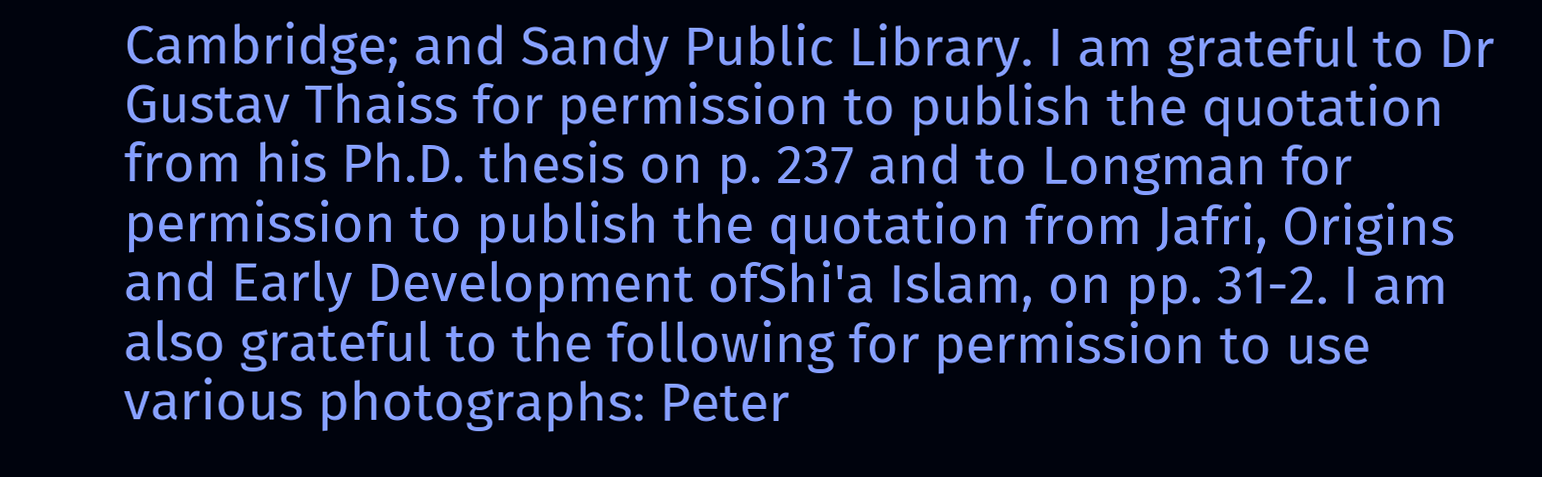Cambridge; and Sandy Public Library. I am grateful to Dr Gustav Thaiss for permission to publish the quotation from his Ph.D. thesis on p. 237 and to Longman for permission to publish the quotation from Jafri, Origins and Early Development ofShi'a Islam, on pp. 31-2. I am also grateful to the following for permission to use various photographs: Peter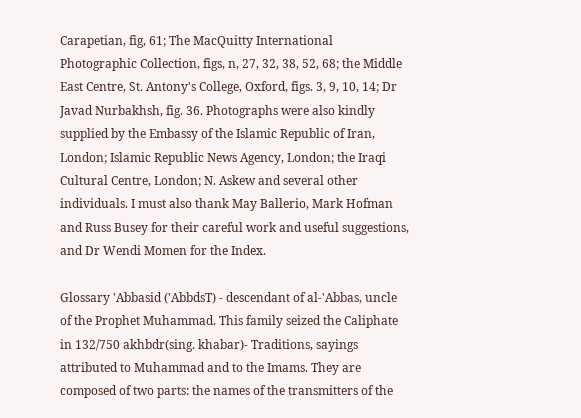Carapetian, fig, 61; The MacQuitty International Photographic Collection, figs, n, 27, 32, 38, 52, 68; the Middle East Centre, St. Antony's College, Oxford, figs. 3, 9, 10, 14; Dr Javad Nurbakhsh, fig. 36. Photographs were also kindly supplied by the Embassy of the Islamic Republic of Iran, London; Islamic Republic News Agency, London; the Iraqi Cultural Centre, London; N. Askew and several other individuals. I must also thank May Ballerio, Mark Hofman and Russ Busey for their careful work and useful suggestions, and Dr Wendi Momen for the Index.

Glossary 'Abbasid ('AbbdsT) - descendant of al-'Abbas, uncle of the Prophet Muhammad. This family seized the Caliphate in 132/750 akhbdr(sing. khabar)- Traditions, sayings attributed to Muhammad and to the Imams. They are composed of two parts: the names of the transmitters of the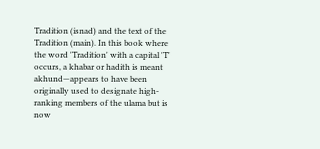Tradition (isnad) and the text of the Tradition (main). In this book where the word 'Tradition' with a capital 'T' occurs, a khabar or hadith is meant akhund—appears to have been originally used to designate high-ranking members of the ulama but is now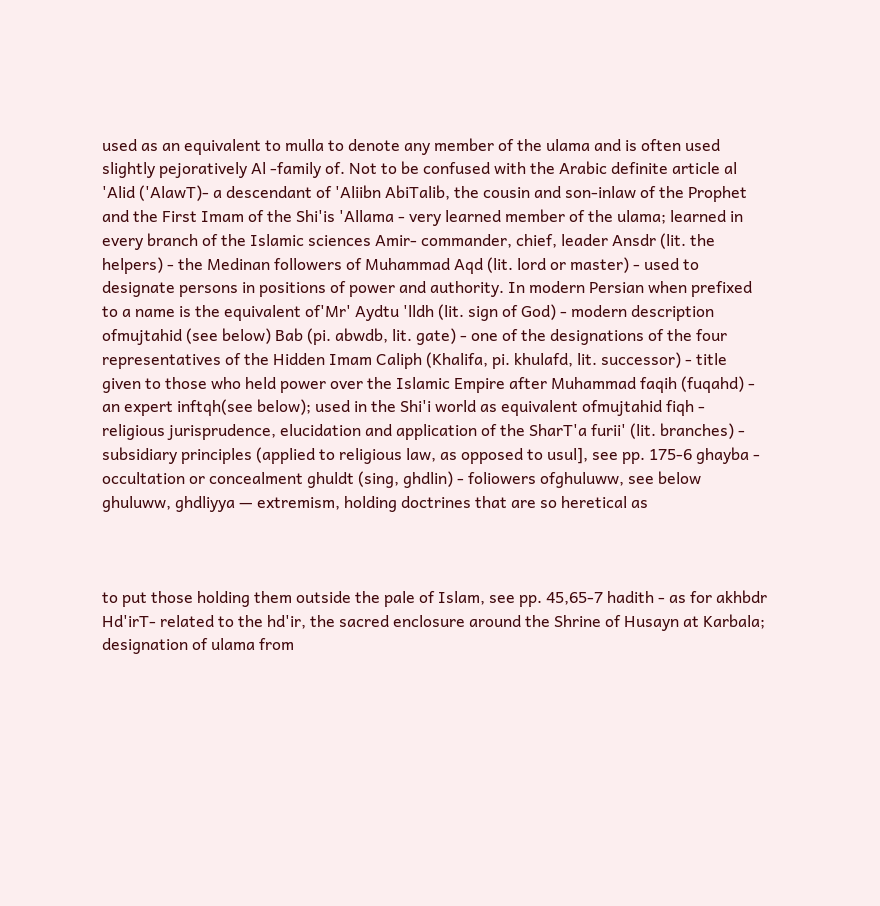used as an equivalent to mulla to denote any member of the ulama and is often used slightly pejoratively Al -family of. Not to be confused with the Arabic definite article al 'Alid ('AlawT)- a descendant of 'Aliibn AbiTalib, the cousin and son-inlaw of the Prophet and the First Imam of the Shi'is 'Allama - very learned member of the ulama; learned in every branch of the Islamic sciences Amir- commander, chief, leader Ansdr (lit. the helpers) - the Medinan followers of Muhammad Aqd (lit. lord or master) - used to designate persons in positions of power and authority. In modern Persian when prefixed to a name is the equivalent of'Mr' Aydtu 'lldh (lit. sign of God) - modern description ofmujtahid (see below) Bab (pi. abwdb, lit. gate) - one of the designations of the four representatives of the Hidden Imam Caliph (Khalifa, pi. khulafd, lit. successor) - title given to those who held power over the Islamic Empire after Muhammad faqih (fuqahd) - an expert inftqh(see below); used in the Shi'i world as equivalent ofmujtahid fiqh - religious jurisprudence, elucidation and application of the SharT'a furii' (lit. branches) - subsidiary principles (applied to religious law, as opposed to usul], see pp. 175-6 ghayba - occultation or concealment ghuldt (sing, ghdlin) - foliowers ofghuluww, see below ghuluww, ghdliyya — extremism, holding doctrines that are so heretical as



to put those holding them outside the pale of Islam, see pp. 45,65-7 hadith - as for akhbdr Hd'irT- related to the hd'ir, the sacred enclosure around the Shrine of Husayn at Karbala; designation of ulama from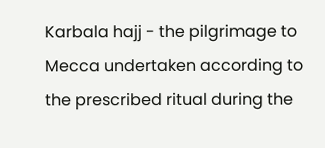Karbala hajj - the pilgrimage to Mecca undertaken according to the prescribed ritual during the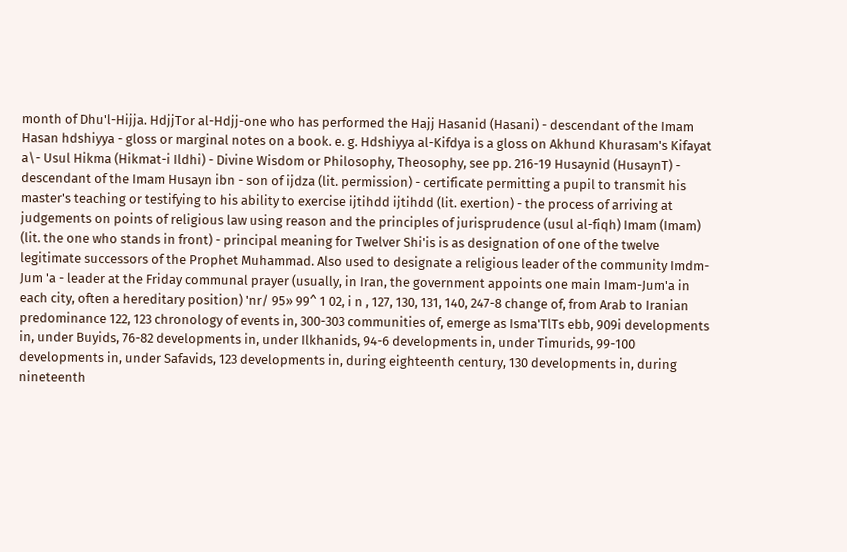month of Dhu'l-Hijja. HdjjTor al-Hdjj-one who has performed the Hajj Hasanid (Hasani) - descendant of the Imam Hasan hdshiyya - gloss or marginal notes on a book. e. g. Hdshiyya al-Kifdya is a gloss on Akhund Khurasam's Kifayat a\- Usul Hikma (Hikmat-i Ildhi) - Divine Wisdom or Philosophy, Theosophy, see pp. 216-19 Husaynid (HusaynT) - descendant of the Imam Husayn ibn - son of ijdza (lit. permission) - certificate permitting a pupil to transmit his master's teaching or testifying to his ability to exercise ijtihdd ijtihdd (lit. exertion) - the process of arriving at judgements on points of religious law using reason and the principles of jurisprudence (usul al-fiqh) Imam (Imam) (lit. the one who stands in front) - principal meaning for Twelver Shi'is is as designation of one of the twelve legitimate successors of the Prophet Muhammad. Also used to designate a religious leader of the community Imdm-Jum 'a - leader at the Friday communal prayer (usually, in Iran, the government appoints one main Imam-Jum'a in each city, often a hereditary position) 'nr/ 95» 99^ 1 02, i n , 127, 130, 131, 140, 247-8 change of, from Arab to Iranian predominance 122, 123 chronology of events in, 300-303 communities of, emerge as Isma'TlTs ebb, 909i developments in, under Buyids, 76-82 developments in, under Ilkhanids, 94-6 developments in, under Timurids, 99-100 developments in, under Safavids, 123 developments in, during eighteenth century, 130 developments in, during nineteenth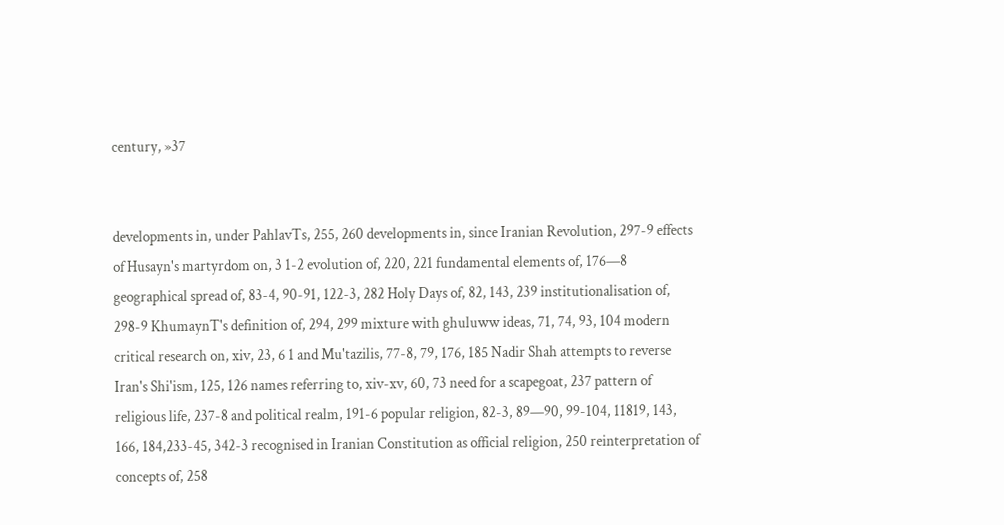century, »37


developments in, under PahlavTs, 255, 260 developments in, since Iranian Revolution, 297-9 effects of Husayn's martyrdom on, 3 1-2 evolution of, 220, 221 fundamental elements of, 176—8 geographical spread of, 83-4, 90-91, 122-3, 282 Holy Days of, 82, 143, 239 institutionalisation of, 298-9 KhumaynT's definition of, 294, 299 mixture with ghuluww ideas, 71, 74, 93, 104 modern critical research on, xiv, 23, 6 1 and Mu'tazilis, 77-8, 79, 176, 185 Nadir Shah attempts to reverse Iran's Shi'ism, 125, 126 names referring to, xiv-xv, 60, 73 need for a scapegoat, 237 pattern of religious life, 237-8 and political realm, 191-6 popular religion, 82-3, 89—90, 99-104, 11819, 143, 166, 184,233-45, 342-3 recognised in Iranian Constitution as official religion, 250 reinterpretation of concepts of, 258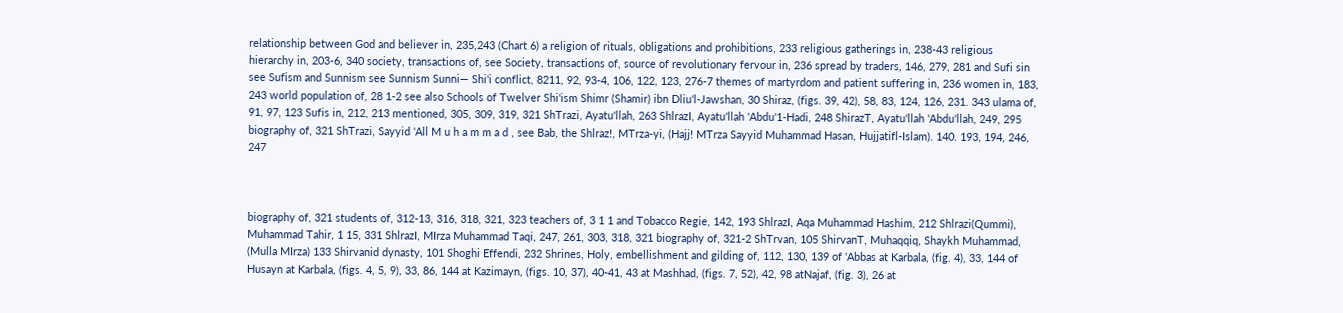relationship between God and believer in, 235,243 (Chart 6) a religion of rituals, obligations and prohibitions, 233 religious gatherings in, 238-43 religious hierarchy in, 203-6, 340 society, transactions of, see Society, transactions of, source of revolutionary fervour in, 236 spread by traders, 146, 279, 281 and Sufi sin see Sufism and Sunnism see Sunnism Sunni— Shi'i conflict, 8211, 92, 93-4, 106, 122, 123, 276-7 themes of martyrdom and patient suffering in, 236 women in, 183, 243 world population of, 28 1-2 see also Schools of Twelver Shi'ism Shimr (Shamir) ibn Dliu'l-Jawshan, 30 Shiraz, (figs. 39, 42), 58, 83, 124, 126, 231. 343 ulama of, 91, 97, 123 Sufis in, 212, 213 mentioned, 305, 309, 319, 321 ShTrazi, Ayatu'llah, 263 ShlrazI, Ayatu'llah 'Abdu'1-Hadi, 248 ShirazT, Ayatu'llah 'Abdu'llah, 249, 295 biography of, 321 ShTrazi, Sayyid 'All M u h a m m a d , see Bab, the Shlraz!, MTrza-yi, (Hajj! MTrza Sayyid Muhammad Hasan, Hujjatifl-Islam). 140. 193, 194, 246, 247



biography of, 321 students of, 312-13, 316, 318, 321, 323 teachers of, 3 1 1 and Tobacco Regie, 142, 193 ShlrazI, Aqa Muhammad Hashim, 212 Shlrazi(Qummi), Muhammad Tahir, 1 15, 331 ShlrazI, MIrza Muhammad Taqi, 247, 261, 303, 318, 321 biography of, 321-2 ShTrvan, 105 ShirvanT, Muhaqqiq, Shaykh Muhammad, (Mulla MIrza) 133 Shirvanid dynasty, 101 Shoghi Effendi, 232 Shrines, Holy, embellishment and gilding of, 112, 130, 139 of 'Abbas at Karbala, (fig. 4), 33, 144 of Husayn at Karbala, (figs. 4, 5, 9), 33, 86, 144 at Kazimayn, (figs. 10, 37), 40-41, 43 at Mashhad, (figs. 7, 52), 42, 98 atNajaf, (fig. 3), 26 at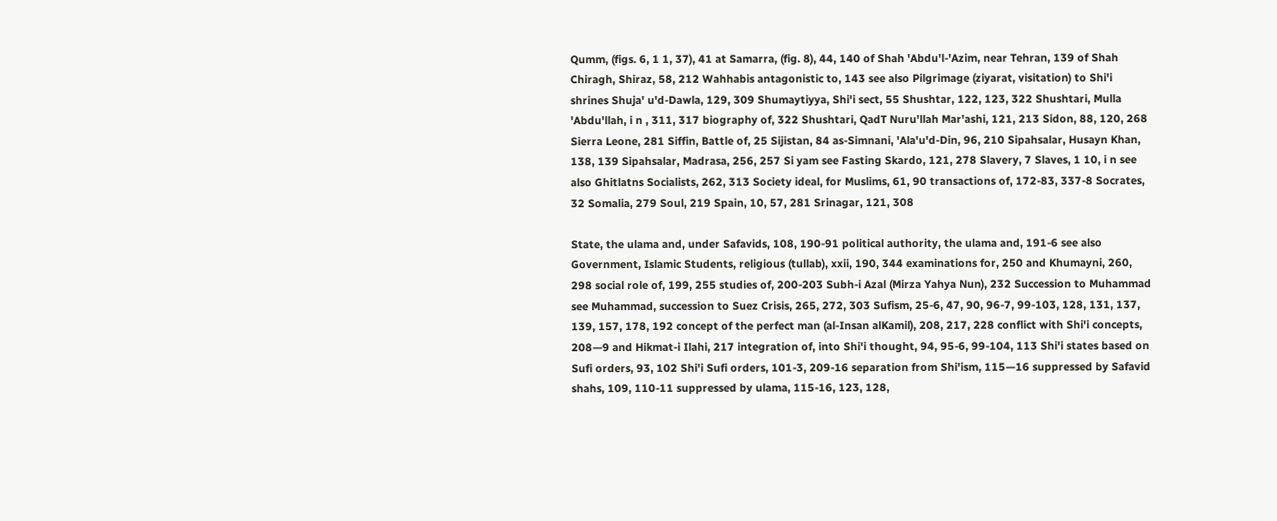Qumm, (figs. 6, 1 1, 37), 41 at Samarra, (fig. 8), 44, 140 of Shah 'Abdu'l-'Azim, near Tehran, 139 of Shah Chiragh, Shiraz, 58, 212 Wahhabis antagonistic to, 143 see also Pilgrimage (ziyarat, visitation) to Shi'i shrines Shuja' u'd-Dawla, 129, 309 Shumaytiyya, Shi'i sect, 55 Shushtar, 122, 123, 322 Shushtari, Mulla 'Abdu'llah, i n , 311, 317 biography of, 322 Shushtari, QadT Nuru'llah Mar'ashi, 121, 213 Sidon, 88, 120, 268 Sierra Leone, 281 Siffin, Battle of, 25 Sijistan, 84 as-Simnani, 'Ala'u'd-Din, 96, 210 Sipahsalar, Husayn Khan, 138, 139 Sipahsalar, Madrasa, 256, 257 Si yam see Fasting Skardo, 121, 278 Slavery, 7 Slaves, 1 10, i n see also Ghitlatns Socialists, 262, 313 Society ideal, for Muslims, 61, 90 transactions of, 172-83, 337-8 Socrates, 32 Somalia, 279 Soul, 219 Spain, 10, 57, 281 Srinagar, 121, 308

State, the ulama and, under Safavids, 108, 190-91 political authority, the ulama and, 191-6 see also Government, Islamic Students, religious (tullab), xxii, 190, 344 examinations for, 250 and Khumayni, 260, 298 social role of, 199, 255 studies of, 200-203 Subh-i Azal (Mirza Yahya Nun), 232 Succession to Muhammad see Muhammad, succession to Suez Crisis, 265, 272, 303 Sufism, 25-6, 47, 90, 96-7, 99-103, 128, 131, 137, 139, 157, 178, 192 concept of the perfect man (al-Insan alKamil), 208, 217, 228 conflict with Shi'i concepts, 208—9 and Hikmat-i Ilahi, 217 integration of, into Shi'i thought, 94, 95-6, 99-104, 113 Shi'i states based on Sufi orders, 93, 102 Shi'i Sufi orders, 101-3, 209-16 separation from Shi'ism, 115—16 suppressed by Safavid shahs, 109, 110-11 suppressed by ulama, 115-16, 123, 128,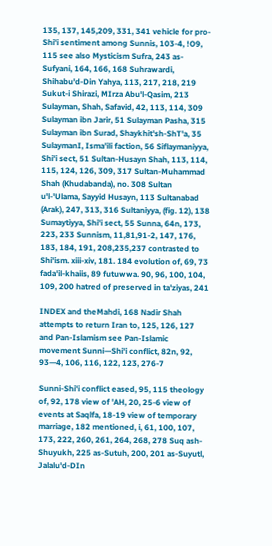135, 137, 145,209, 331, 341 vehicle for pro-Shi'i sentiment among Sunnis, 103-4, !O9, 115 see also Mysticism Sufra, 243 as-Sufyani, 164, 166, 168 Suhrawardi, Shihabu'd-Din Yahya, 113, 217, 218, 219 Sukut-i Shirazi, MIrza Abu'l-Qasim, 213 Sulayman, Shah, Safavid, 42, 113, 114, 309 Sulayman ibn Jarir, 51 Sulayman Pasha, 315 Sulayman ibn Surad, Shaykhit'sh-ShT'a, 35 SulaymanI, Isma'ili faction, 56 Siflaymaniyya, Shi'i sect, 51 Sultan-Husayn Shah, 113, 114, 115, 124, 126, 309, 317 Sultan-Muhammad Shah (Khudabanda), no. 308 Sultan u'l-'Ulama, Sayyid Husayn, 113 Sultanabad (Arak), 247, 313, 316 Sultaniyya, (fig. 12), 138 Sumaytiyya, Shi'i sect, 55 Sunna, 64n, 173, 223, 233 Sunnism, 11,81,91-2, 147, 176, 183, 184, 191, 208,235,237 contrasted to Shi'ism. xiii-xiv, 181. 184 evolution of, 69, 73 fada'il-khaiis, 89 futuwwa. 90, 96, 100, 104, 109, 200 hatred of preserved in ta'ziyas, 241

INDEX and theMahdi, 168 Nadir Shah attempts to return Iran to, 125, 126, 127 and Pan-Islamism see Pan-Islamic movement Sunni—Shi'i conflict, 82n, 92, 93—4, 106, 116, 122, 123, 276-7

Sunni-Shi'i conflict eased, 95, 115 theology of, 92, 178 view of 'AH, 20, 25-6 view of events at Saqlfa, 18-19 view of temporary marriage, 182 mentioned, i, 61, 100, 107, 173, 222, 260, 261, 264, 268, 278 Suq ash-Shuyukh, 225 as-Sutuh, 200, 201 as-Suyutl, Jalalu'd-DIn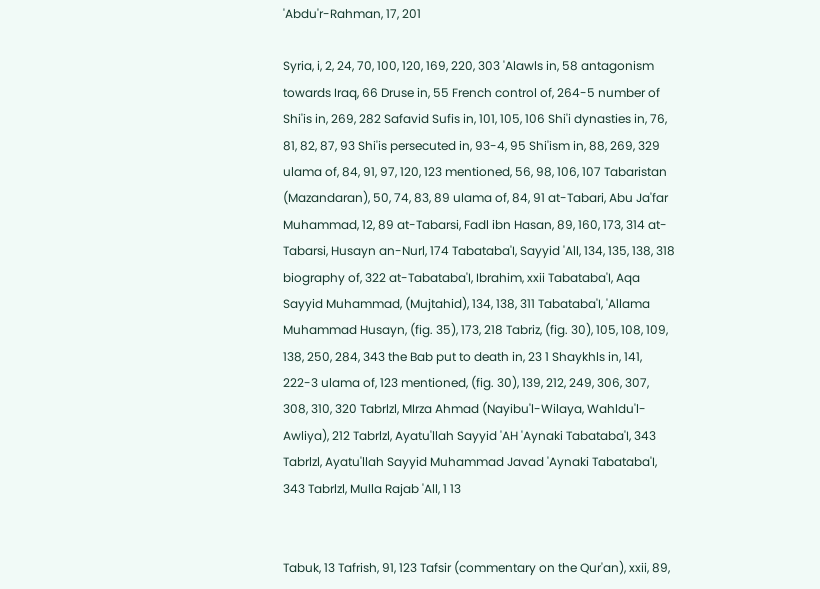'Abdu'r-Rahman, 17, 201

Syria, i, 2, 24, 70, 100, 120, 169, 220, 303 'Alawls in, 58 antagonism towards Iraq, 66 Druse in, 55 French control of, 264-5 number of Shi'is in, 269, 282 Safavid Sufis in, 101, 105, 106 Shi'i dynasties in, 76, 81, 82, 87, 93 Shi'is persecuted in, 93-4, 95 Shi'ism in, 88, 269, 329 ulama of, 84, 91, 97, 120, 123 mentioned, 56, 98, 106, 107 Tabaristan (Mazandaran), 50, 74, 83, 89 ulama of, 84, 91 at-Tabari, Abu Ja'far Muhammad, 12, 89 at-Tabarsi, Fadl ibn Hasan, 89, 160, 173, 314 at-Tabarsi, Husayn an-Nurl, 174 Tabataba'I, Sayyid 'All, 134, 135, 138, 318 biography of, 322 at-Tabataba'I, Ibrahim, xxii Tabataba'I, Aqa Sayyid Muhammad, (Mujtahid), 134, 138, 311 Tabataba'I, 'Allama Muhammad Husayn, (fig. 35), 173, 218 Tabriz, (fig. 30), 105, 108, 109, 138, 250, 284, 343 the Bab put to death in, 23 1 Shaykhls in, 141, 222-3 ulama of, 123 mentioned, (fig. 30), 139, 212, 249, 306, 307, 308, 310, 320 Tabrlzl, MIrza Ahmad (Nayibu'l-Wilaya, Wahldu'l-Awliya), 212 Tabrlzl, Ayatu'llah Sayyid 'AH 'Aynaki Tabataba'I, 343 Tabrlzl, Ayatu'llah Sayyid Muhammad Javad 'Aynaki Tabataba'I, 343 Tabrlzl, Mulla Rajab 'All, 1 13


Tabuk, 13 Tafrish, 91, 123 Tafsir (commentary on the Qur'an), xxii, 89,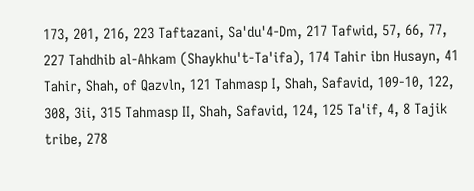173, 201, 216, 223 Taftazani, Sa'du'4-Dm, 217 Tafwid, 57, 66, 77, 227 Tahdhib al-Ahkam (Shaykhu't-Ta'ifa), 174 Tahir ibn Husayn, 41 Tahir, Shah, of Qazvln, 121 Tahmasp I, Shah, Safavid, 109-10, 122, 308, 3ii, 315 Tahmasp II, Shah, Safavid, 124, 125 Ta'if, 4, 8 Tajik tribe, 278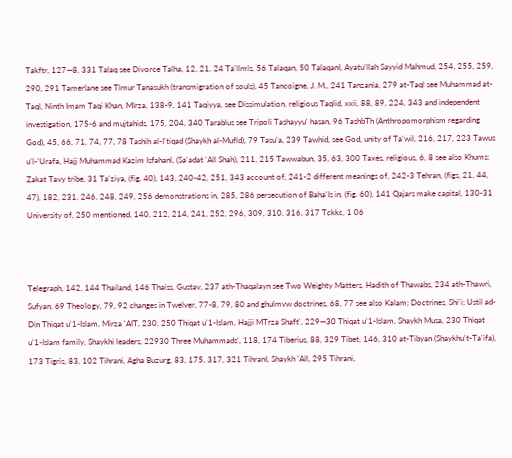Takftr, 127—8, 331 Talaq see Divorce Talha, 12, 21, 24 Ta'llmls, 56 Talaqan, 50 TalaqanI, Ayatu'llah Sayyid Mahmud, 254, 255, 259, 290, 291 Tamerlane see Tlmur Tanasukh (transmigration of souls), 45 Tancoigne, J. M., 241 Tanzania, 279 at-Taql see Muhammad at-Taql, Ninth Imam Taqi Khan, MIrza, 138-9, 141 Taqiyya, see Dissimulation, religious Taqlid, xxii, 88, 89, 224, 343 and independent investigation, 175-6 and mujtahids, 175, 204, 340 Tarablus see Tripoli Tashayyu' hasan, 96 TashbTh (Anthropomorphism regarding God), 45, 66, 71, 74, 77, 78 Tashih al-I'tiqad (Shaykh al-Mufld), 79 Tasu'a, 239 Tawhid, see God, unity of Ta'wil, 216, 217, 223 Tawus u'l-'Urafa, Hajj Muhammad Kazim Isfahanl, (Sa'adat 'All Shah), 211, 215 Tawwabun, 35, 63, 300 Taxes, religious, 6, 8 see also Khums; Zakat Tavy tribe, 31 Ta'ziya, (fig. 40), 143, 240-42, 251, 343 account of, 241-2 different meanings of, 242-3 Tehran, (figs, 21, 44, 47), 182, 231, 246, 248, 249, 256 demonstrations in, 285, 286 persecution of Baha'Is in, (fig. 60), 141 Qajars make capital, 130-31 University of, 250 mentioned, 140, 212, 214, 241, 252, 296, 309, 310, 316, 317 Tckkc, 1 06



Telegraph, 142, 144 Thailand, 146 Thaiss, Gustav, 237 ath-Thaqalayn see Two Weighty Matters, Hadith of Thawabs, 234 ath-Thawri, Sufyan, 69 Theology, 79, 92 changes in Twelver, 77-8, 79, 80 and ghulmvw doctrines, 68, 77 see also Kalam; Doctrines, Shi'i; Ustil ad-Din Thiqat u'1-Islam, Mirza 'AIT, 230, 250 Thiqat u'1-Islam, Hajji MTrza Shaft', 229—30 Thiqat u'1-Islam, Shaykh Musa, 230 Thiqat u'1-Islam family, Shaykhi leaders, 22930 Three Muhammads', 118, 174 Tiberius, 88, 329 Tibet, 146, 310 at-Tibyan (Shaykhu't-Ta'ifa), 173 Tigris, 83, 102 Tihrani, Agha Buzurg, 83, 175, 317, 321 TihranI, Shaykh 'All, 295 Tihrani,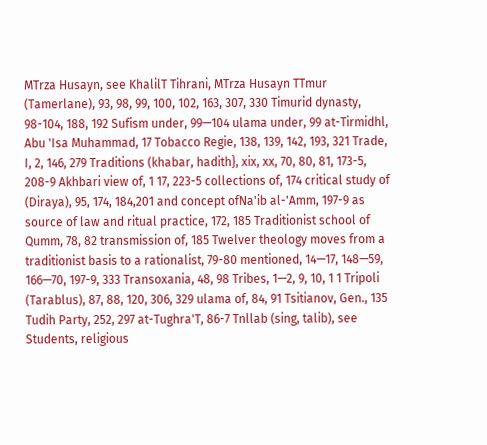MTrza Husayn, see KhalilT Tihrani, MTrza Husayn TTmur (Tamerlane), 93, 98, 99, 100, 102, 163, 307, 330 Timurid dynasty, 98-104, 188, 192 Sufism under, 99—104 ulama under, 99 at-Tirmidhl, Abu 'Isa Muhammad, 17 Tobacco Regie, 138, 139, 142, 193, 321 Trade, I, 2, 146, 279 Traditions (khabar, hadith}, xix, xx, 70, 80, 81, 173-5, 208-9 Akhbari view of, 1 17, 223-5 collections of, 174 critical study of (Diraya), 95, 174, 184,201 and concept ofNa'ib al-'Amm, 197-9 as source of law and ritual practice, 172, 185 Traditionist school of Qumm, 78, 82 transmission of, 185 Twelver theology moves from a traditionist basis to a rationalist, 79-80 mentioned, 14—17, 148—59, 166—70, 197-9, 333 Transoxania, 48, 98 Tribes, 1—2, 9, 10, 1 1 Tripoli (Tarablus), 87, 88, 120, 306, 329 ulama of, 84, 91 Tsitianov, Gen., 135 Tudih Party, 252, 297 at-Tughra'T, 86-7 Tnllab (sing, talib), see Students, religious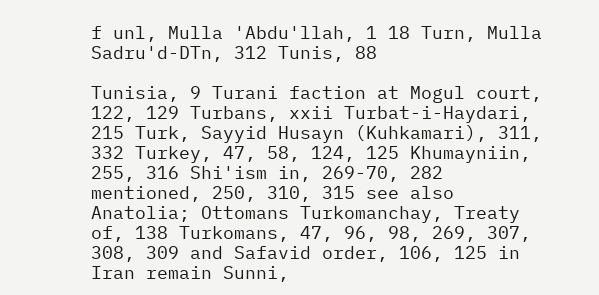f unl, Mulla 'Abdu'llah, 1 18 Turn, Mulla Sadru'd-DTn, 312 Tunis, 88

Tunisia, 9 Turani faction at Mogul court, 122, 129 Turbans, xxii Turbat-i-Haydari, 215 Turk, Sayyid Husayn (Kuhkamari), 311, 332 Turkey, 47, 58, 124, 125 Khumayniin, 255, 316 Shi'ism in, 269-70, 282 mentioned, 250, 310, 315 see also Anatolia; Ottomans Turkomanchay, Treaty of, 138 Turkomans, 47, 96, 98, 269, 307, 308, 309 and Safavid order, 106, 125 in Iran remain Sunni,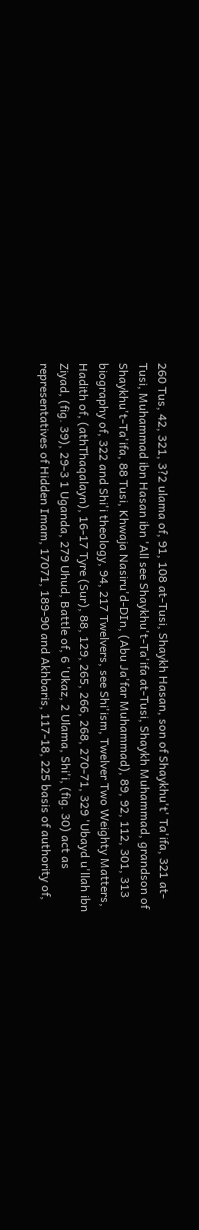260 Tus, 42, 321, 3?2 ulama of, 91, 108 at-Tusi, Shaykh Hasan, son of Shaykhu't' Ta'ifa, 321 at-Tusi, Muhammad ibn Hasan ibn 'All see Shaykhu't-Ta'ifa at-Tusi, Shaykh Muhammad, grandson of Shaykhu't-Ta'ifa, 88 Tusi, Khwaja Nasiru'd-DIn, (Abu Ja'far Muhammad), 89, 92, 112, 301, 313 biography of, 322 and Shi'i theology, 94, 217 Twelvers, see Shi'ism, Twelver Two Weighty Matters, Hadith of, (athThaqalayn), 16-17 Tyre (Sur), 88, 129, 265, 266, 268, 270-71, 329 'Ubayd u'llah ibn Ziyad, (fig. 39), 29-3 1 Uganda, 279 Uhud, Battle of, 6 'Ukaz, 2 Ulama, Shi'i, (fig. 30) act as representatives of Hidden Imam, 17071, 189-90 and Akhbaris, 117-18, 225 basis of authority of,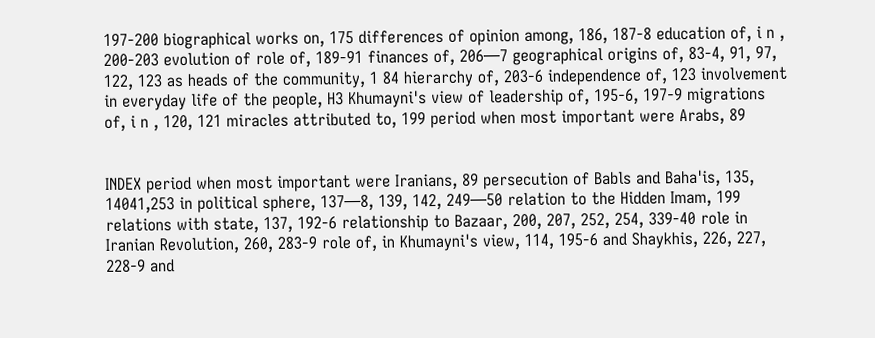197-200 biographical works on, 175 differences of opinion among, 186, 187-8 education of, i n , 200-203 evolution of role of, 189-91 finances of, 206—7 geographical origins of, 83-4, 91, 97, 122, 123 as heads of the community, 1 84 hierarchy of, 203-6 independence of, 123 involvement in everyday life of the people, H3 Khumayni's view of leadership of, 195-6, 197-9 migrations of, i n , 120, 121 miracles attributed to, 199 period when most important were Arabs, 89


INDEX period when most important were Iranians, 89 persecution of Babls and Baha'is, 135, 14041,253 in political sphere, 137—8, 139, 142, 249—50 relation to the Hidden Imam, 199 relations with state, 137, 192-6 relationship to Bazaar, 200, 207, 252, 254, 339-40 role in Iranian Revolution, 260, 283-9 role of, in Khumayni's view, 114, 195-6 and Shaykhis, 226, 227, 228-9 and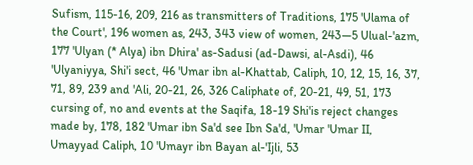Sufism, 115-16, 209, 216 as transmitters of Traditions, 175 'Ulama of the Court', 196 women as, 243, 343 view of women, 243—5 Ulual-'azm, 177 'Ulyan (* Alya) ibn Dhira' as-Sadusi (ad-Dawsi, al-Asdi), 46 'Ulyaniyya, Shi'i sect, 46 'Umar ibn al-Khattab, Caliph, 10, 12, 15, 16, 37, 71, 89, 239 and 'Ali, 20-21, 26, 326 Caliphate of, 20-21, 49, 51, 173 cursing of, no and events at the Saqifa, 18-19 Shi'is reject changes made by, 178, 182 'Umar ibn Sa'd see Ibn Sa'd, 'Umar 'Umar II, Umayyad Caliph, 10 'Umayr ibn Bayan al-'Ijli, 53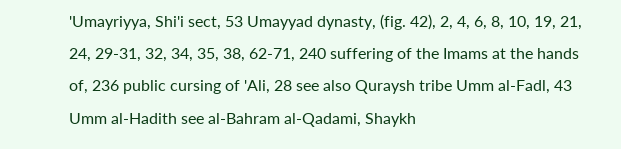'Umayriyya, Shi'i sect, 53 Umayyad dynasty, (fig. 42), 2, 4, 6, 8, 10, 19, 21, 24, 29-31, 32, 34, 35, 38, 62-71, 240 suffering of the Imams at the hands of, 236 public cursing of 'Ali, 28 see also Quraysh tribe Umm al-Fadl, 43 Umm al-Hadith see al-Bahram al-Qadami, Shaykh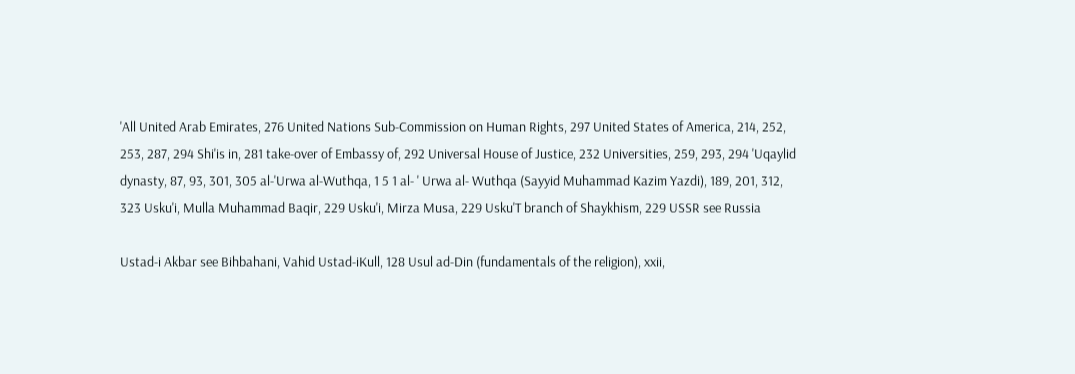'All United Arab Emirates, 276 United Nations Sub-Commission on Human Rights, 297 United States of America, 214, 252, 253, 287, 294 Shi'is in, 281 take-over of Embassy of, 292 Universal House of Justice, 232 Universities, 259, 293, 294 'Uqaylid dynasty, 87, 93, 301, 305 al-'Urwa al-Wuthqa, 1 5 1 al- ' Urwa al- Wuthqa (Sayyid Muhammad Kazim Yazdi), 189, 201, 312, 323 Usku'i, Mulla Muhammad Baqir, 229 Usku'i, Mirza Musa, 229 Usku'T branch of Shaykhism, 229 USSR see Russia

Ustad-i Akbar see Bihbahani, Vahid Ustad-iKull, 128 Usul ad-Din (fundamentals of the religion), xxii,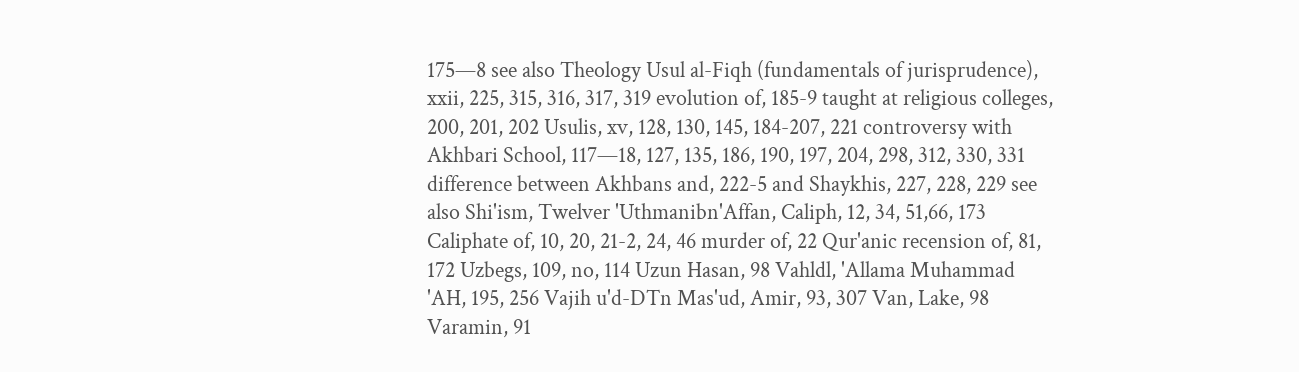175—8 see also Theology Usul al-Fiqh (fundamentals of jurisprudence), xxii, 225, 315, 316, 317, 319 evolution of, 185-9 taught at religious colleges, 200, 201, 202 Usulis, xv, 128, 130, 145, 184-207, 221 controversy with Akhbari School, 117—18, 127, 135, 186, 190, 197, 204, 298, 312, 330, 331 difference between Akhbans and, 222-5 and Shaykhis, 227, 228, 229 see also Shi'ism, Twelver 'Uthmanibn'Affan, Caliph, 12, 34, 51,66, 173 Caliphate of, 10, 20, 21-2, 24, 46 murder of, 22 Qur'anic recension of, 81, 172 Uzbegs, 109, no, 114 Uzun Hasan, 98 Vahldl, 'Allama Muhammad 'AH, 195, 256 Vajih u'd-DTn Mas'ud, Amir, 93, 307 Van, Lake, 98 Varamin, 91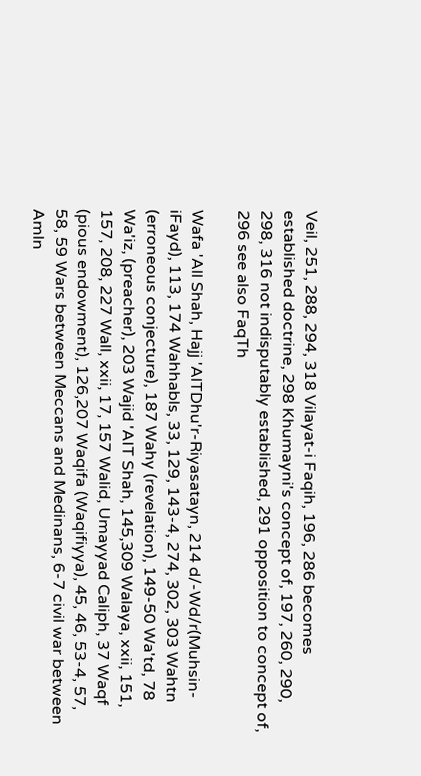Veil, 251, 288, 294, 318 Vilayat-i Faqih, 196, 286 becomes established doctrine, 298 Khumayni's concept of, 197, 260, 290, 298, 316 not indisputably established, 291 opposition to concept of, 296 see also FaqTh

Wafa 'All Shah, Hajj 'AlTDhu'r-Riyasatayn, 214 d/-Wd/r(Muhsin-iFayd), 113, 174 Wahhabls, 33, 129, 143-4, 274, 302, 303 Wahtn (erroneous conjecture), 187 Wahy (revelation), 149-50 Wa'td, 78 Wa'iz, (preacher), 203 Wajid 'AIT Shah, 145,309 Walaya, xxii, 151, 157, 208, 227 Wall, xxii, 17, 157 Walid, Umayyad Caliph, 37 Waqf (pious endowment), 126,207 Waqifa (Waqifiyya), 45, 46, 53-4, 57, 58, 59 Wars between Meccans and Medinans, 6-7 civil war between Amln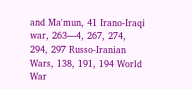and Ma'mun, 41 Irano-Iraqi war, 263—4, 267, 274, 294, 297 Russo-Iranian Wars, 138, 191, 194 World War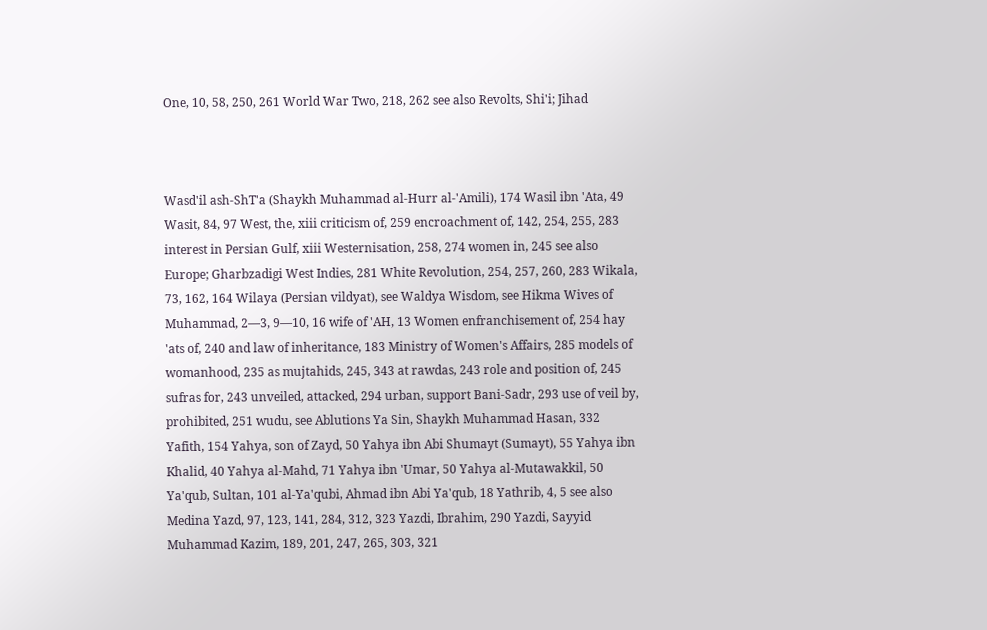One, 10, 58, 250, 261 World War Two, 218, 262 see also Revolts, Shi'i; Jihad



Wasd'il ash-ShT'a (Shaykh Muhammad al-Hurr al-'Amili), 174 Wasil ibn 'Ata, 49 Wasit, 84, 97 West, the, xiii criticism of, 259 encroachment of, 142, 254, 255, 283 interest in Persian Gulf, xiii Westernisation, 258, 274 women in, 245 see also Europe; Gharbzadigi West Indies, 281 White Revolution, 254, 257, 260, 283 Wikala, 73, 162, 164 Wilaya (Persian vildyat), see Waldya Wisdom, see Hikma Wives of Muhammad, 2—3, 9—10, 16 wife of 'AH, 13 Women enfranchisement of, 254 hay 'ats of, 240 and law of inheritance, 183 Ministry of Women's Affairs, 285 models of womanhood, 235 as mujtahids, 245, 343 at rawdas, 243 role and position of, 245 sufras for, 243 unveiled, attacked, 294 urban, support Bani-Sadr, 293 use of veil by, prohibited, 251 wudu, see Ablutions Ya Sin, Shaykh Muhammad Hasan, 332 Yafith, 154 Yahya, son of Zayd, 50 Yahya ibn Abi Shumayt (Sumayt), 55 Yahya ibn Khalid, 40 Yahya al-Mahd, 71 Yahya ibn 'Umar, 50 Yahya al-Mutawakkil, 50 Ya'qub, Sultan, 101 al-Ya'qubi, Ahmad ibn Abi Ya'qub, 18 Yathrib, 4, 5 see also Medina Yazd, 97, 123, 141, 284, 312, 323 Yazdi, Ibrahim, 290 Yazdi, Sayyid Muhammad Kazim, 189, 201, 247, 265, 303, 321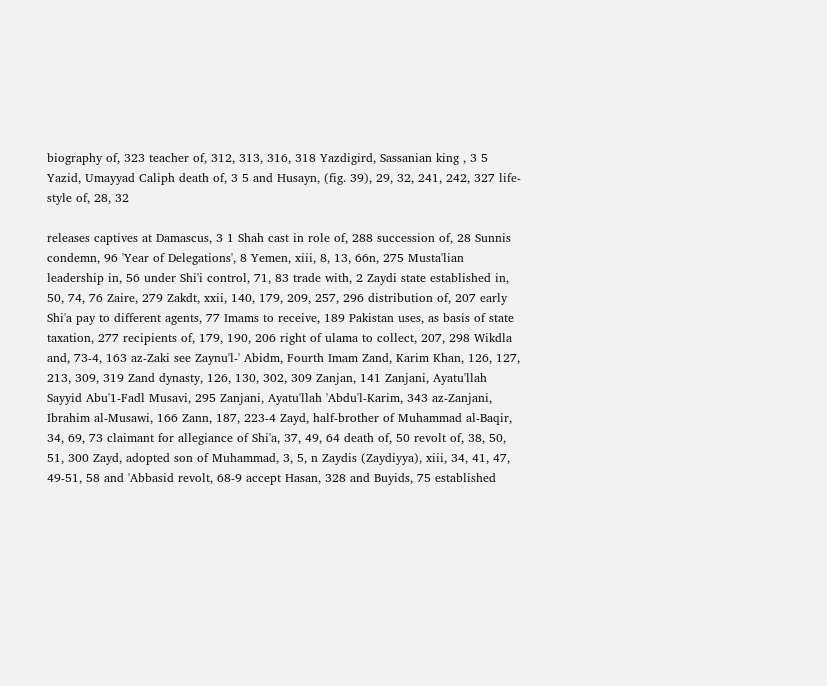biography of, 323 teacher of, 312, 313, 316, 318 Yazdigird, Sassanian king , 3 5 Yazid, Umayyad Caliph death of, 3 5 and Husayn, (fig. 39), 29, 32, 241, 242, 327 life-style of, 28, 32

releases captives at Damascus, 3 1 Shah cast in role of, 288 succession of, 28 Sunnis condemn, 96 'Year of Delegations', 8 Yemen, xiii, 8, 13, 66n, 275 Musta'lian leadership in, 56 under Shi'i control, 71, 83 trade with, 2 Zaydi state established in, 50, 74, 76 Zaire, 279 Zakdt, xxii, 140, 179, 209, 257, 296 distribution of, 207 early Shi'a pay to different agents, 77 Imams to receive, 189 Pakistan uses, as basis of state taxation, 277 recipients of, 179, 190, 206 right of ulama to collect, 207, 298 Wikdla and, 73-4, 163 az-Zaki see Zaynu'l-' Abidm, Fourth Imam Zand, Karim Khan, 126, 127, 213, 309, 319 Zand dynasty, 126, 130, 302, 309 Zanjan, 141 Zanjani, Ayatu'llah Sayyid Abu'1-Fadl Musavi, 295 Zanjani, Ayatu'llah 'Abdu'l-Karim, 343 az-Zanjani, Ibrahim al-Musawi, 166 Zann, 187, 223-4 Zayd, half-brother of Muhammad al-Baqir, 34, 69, 73 claimant for allegiance of Shi'a, 37, 49, 64 death of, 50 revolt of, 38, 50, 51, 300 Zayd, adopted son of Muhammad, 3, 5, n Zaydis (Zaydiyya), xiii, 34, 41, 47, 49-51, 58 and 'Abbasid revolt, 68-9 accept Hasan, 328 and Buyids, 75 established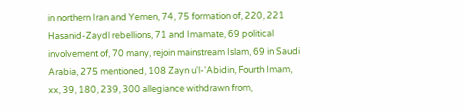in northern Iran and Yemen, 74, 75 formation of, 220, 221 Hasanid-Zaydl rebellions, 71 and Imamate, 69 political involvement of, 70 many, rejoin mainstream Islam, 69 in Saudi Arabia, 275 mentioned, 108 Zayn u'l-'Abidin, Fourth Imam, xx, 39, 180, 239, 300 allegiance withdrawn from,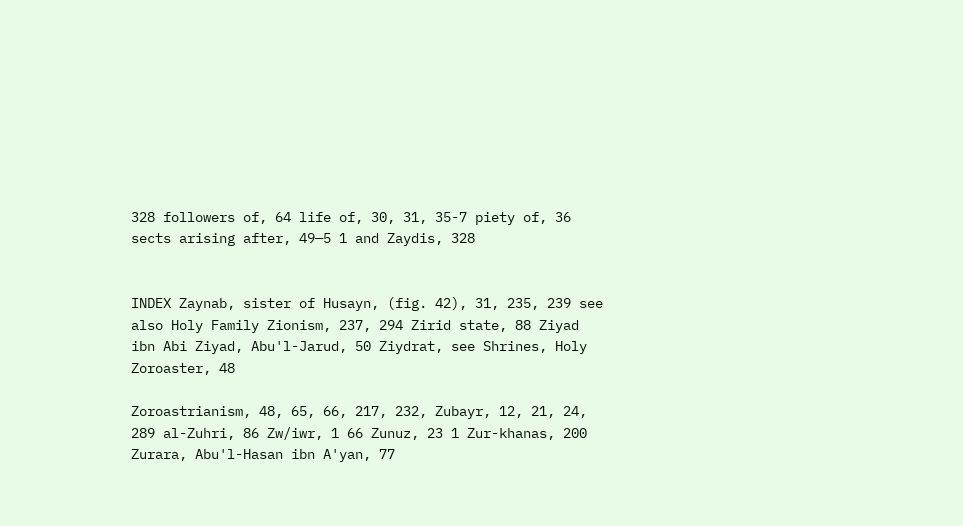328 followers of, 64 life of, 30, 31, 35-7 piety of, 36 sects arising after, 49—5 1 and Zaydis, 328


INDEX Zaynab, sister of Husayn, (fig. 42), 31, 235, 239 see also Holy Family Zionism, 237, 294 Zirid state, 88 Ziyad ibn Abi Ziyad, Abu'l-Jarud, 50 Ziydrat, see Shrines, Holy Zoroaster, 48

Zoroastrianism, 48, 65, 66, 217, 232, Zubayr, 12, 21, 24, 289 al-Zuhri, 86 Zw/iwr, 1 66 Zunuz, 23 1 Zur-khanas, 200 Zurara, Abu'l-Hasan ibn A'yan, 77